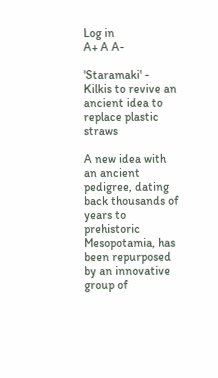Log in
A+ A A-

'Staramaki' - Kilkis to revive an ancient idea to replace plastic straws

A new idea with an ancient pedigree, dating back thousands of years to prehistoric Mesopotamia, has been repurposed by an innovative group of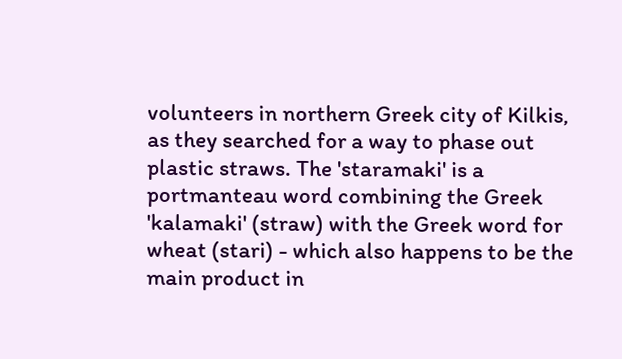volunteers in northern Greek city of Kilkis, as they searched for a way to phase out plastic straws. The 'staramaki' is a portmanteau word combining the Greek 'kalamaki' (straw) with the Greek word for wheat (stari) - which also happens to be the main product in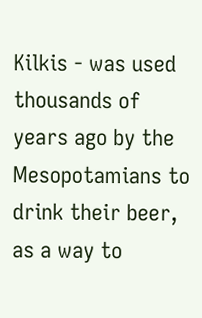Kilkis - was used thousands of years ago by the Mesopotamians to drink their beer, as a way to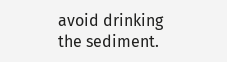avoid drinking the sediment.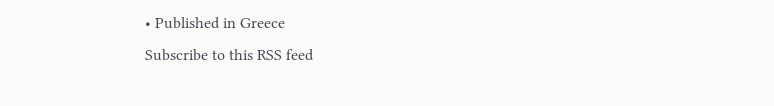• Published in Greece
Subscribe to this RSS feed